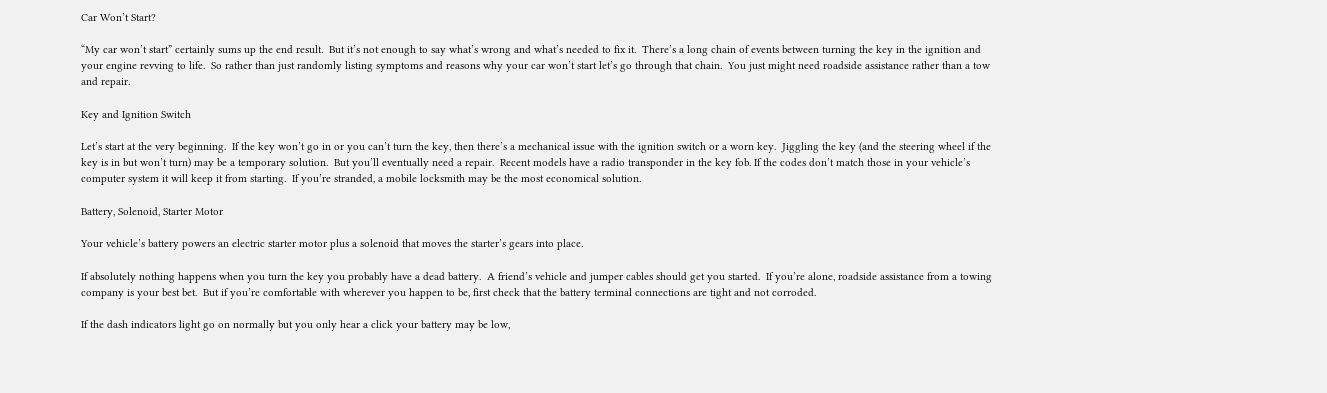Car Won’t Start?

“My car won’t start” certainly sums up the end result.  But it’s not enough to say what’s wrong and what’s needed to fix it.  There’s a long chain of events between turning the key in the ignition and your engine revving to life.  So rather than just randomly listing symptoms and reasons why your car won’t start let’s go through that chain.  You just might need roadside assistance rather than a tow and repair.

Key and Ignition Switch

Let’s start at the very beginning.  If the key won’t go in or you can’t turn the key, then there’s a mechanical issue with the ignition switch or a worn key.  Jiggling the key (and the steering wheel if the key is in but won’t turn) may be a temporary solution.  But you’ll eventually need a repair.  Recent models have a radio transponder in the key fob. If the codes don’t match those in your vehicle’s computer system it will keep it from starting.  If you’re stranded, a mobile locksmith may be the most economical solution.

Battery, Solenoid, Starter Motor

Your vehicle’s battery powers an electric starter motor plus a solenoid that moves the starter’s gears into place.

If absolutely nothing happens when you turn the key you probably have a dead battery.  A friend’s vehicle and jumper cables should get you started.  If you’re alone, roadside assistance from a towing company is your best bet.  But if you’re comfortable with wherever you happen to be, first check that the battery terminal connections are tight and not corroded.

If the dash indicators light go on normally but you only hear a click your battery may be low,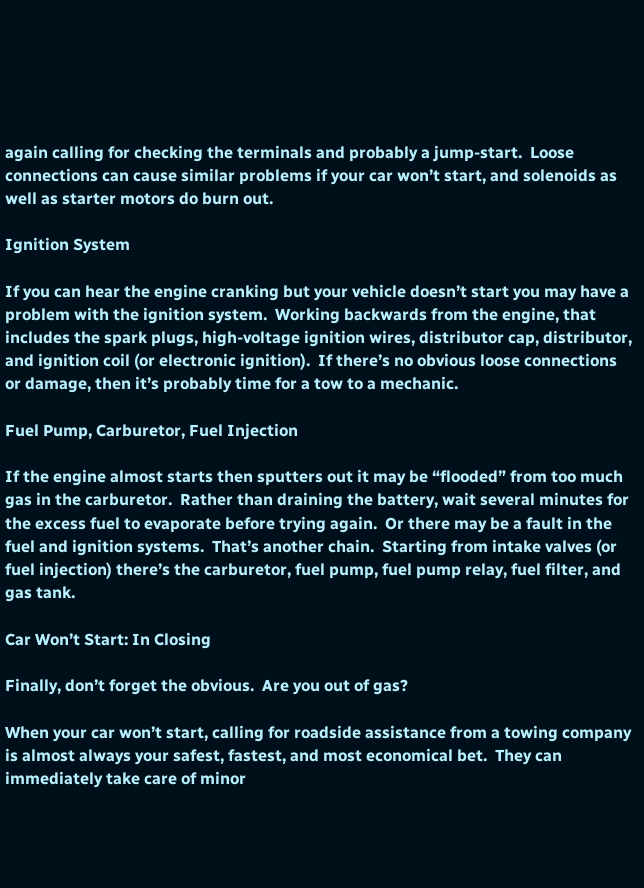again calling for checking the terminals and probably a jump-start.  Loose connections can cause similar problems if your car won’t start, and solenoids as well as starter motors do burn out.

Ignition System

If you can hear the engine cranking but your vehicle doesn’t start you may have a problem with the ignition system.  Working backwards from the engine, that includes the spark plugs, high-voltage ignition wires, distributor cap, distributor, and ignition coil (or electronic ignition).  If there’s no obvious loose connections or damage, then it’s probably time for a tow to a mechanic.

Fuel Pump, Carburetor, Fuel Injection

If the engine almost starts then sputters out it may be “flooded” from too much gas in the carburetor.  Rather than draining the battery, wait several minutes for the excess fuel to evaporate before trying again.  Or there may be a fault in the fuel and ignition systems.  That’s another chain.  Starting from intake valves (or fuel injection) there’s the carburetor, fuel pump, fuel pump relay, fuel filter, and gas tank.

Car Won’t Start: In Closing

Finally, don’t forget the obvious.  Are you out of gas?

When your car won’t start, calling for roadside assistance from a towing company is almost always your safest, fastest, and most economical bet.  They can immediately take care of minor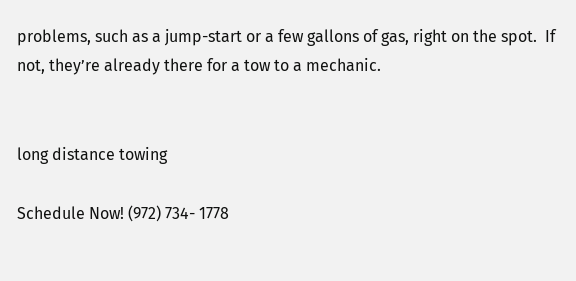problems, such as a jump-start or a few gallons of gas, right on the spot.  If not, they’re already there for a tow to a mechanic.


long distance towing

Schedule Now! (972) 734- 1778